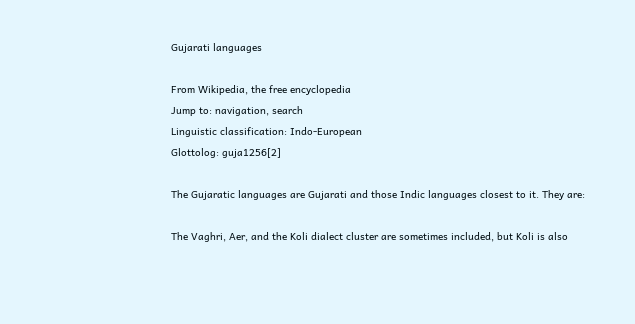Gujarati languages

From Wikipedia, the free encyclopedia
Jump to: navigation, search
Linguistic classification: Indo-European
Glottolog: guja1256[2]

The Gujaratic languages are Gujarati and those Indic languages closest to it. They are:

The Vaghri, Aer, and the Koli dialect cluster are sometimes included, but Koli is also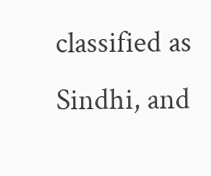classified as Sindhi, and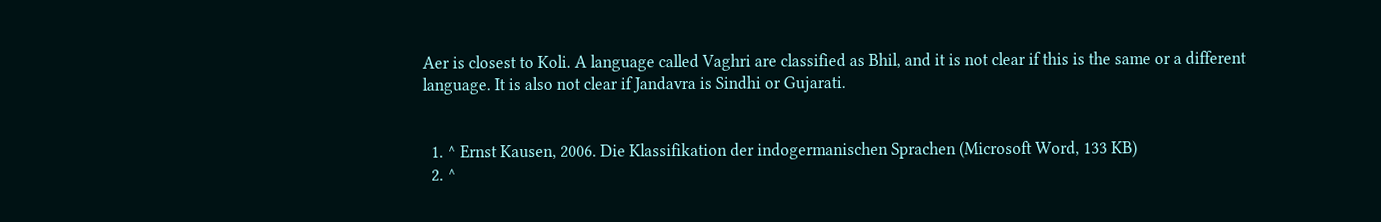Aer is closest to Koli. A language called Vaghri are classified as Bhil, and it is not clear if this is the same or a different language. It is also not clear if Jandavra is Sindhi or Gujarati.


  1. ^ Ernst Kausen, 2006. Die Klassifikation der indogermanischen Sprachen (Microsoft Word, 133 KB)
  2. ^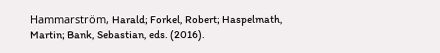Hammarström, Harald; Forkel, Robert; Haspelmath, Martin; Bank, Sebastian, eds. (2016).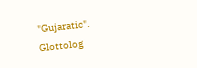"Gujaratic". Glottolog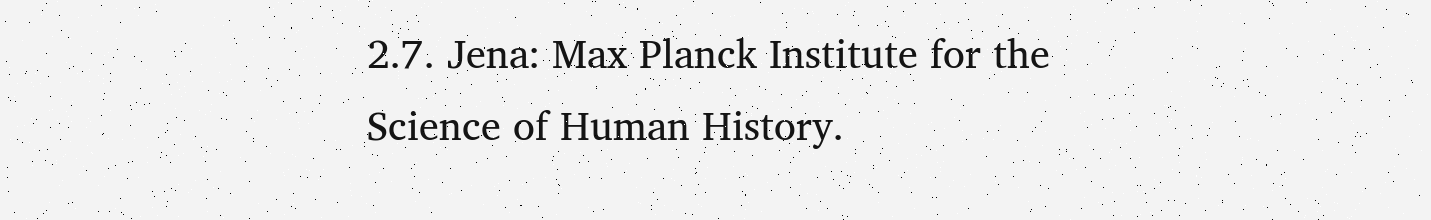2.7. Jena: Max Planck Institute for the Science of Human History.